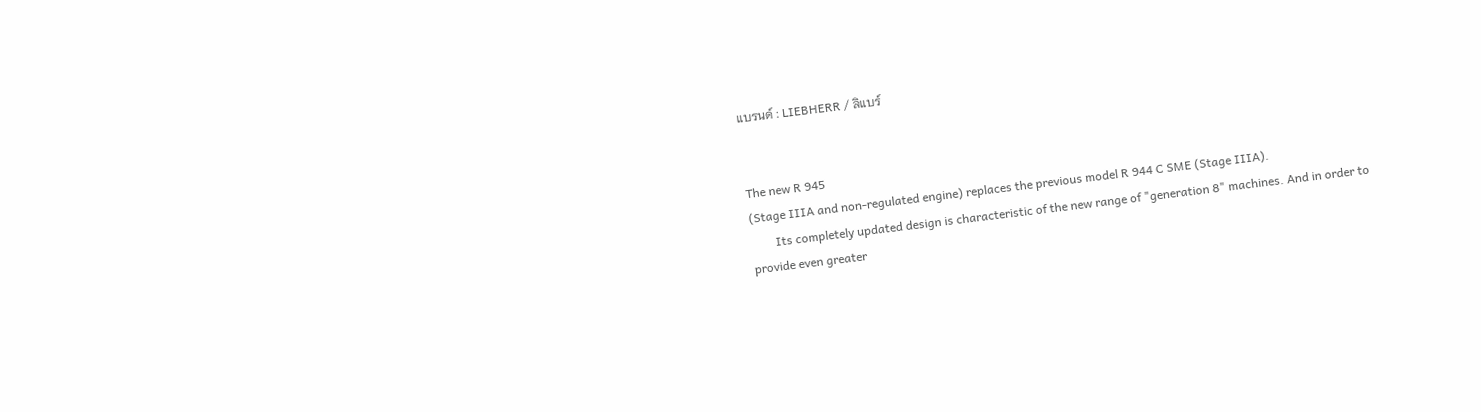แบรนด์ : LIEBHERR / ลิแบร์


The new R 945
(Stage IIIA and non-regulated engine) replaces the previous model R 944 C SME (Stage IIIA).
        Its completely updated design is characteristic of the new range of "generation 8" machines. And in order to provide even greater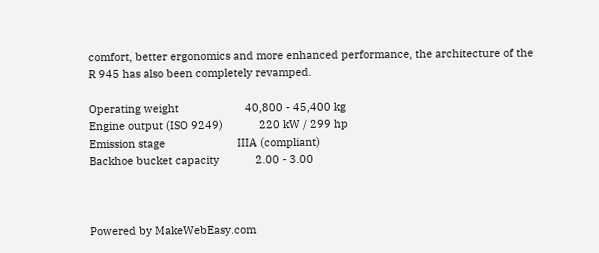comfort, better ergonomics and more enhanced performance, the architecture of the R 945 has also been completely revamped.

Operating weight                      40,800 - 45,400 kg
Engine output (ISO 9249)            220 kW / 299 hp
Emission stage                        IIIA (compliant)
Backhoe bucket capacity            2.00 - 3.00



Powered by MakeWebEasy.com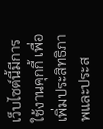เว็บไซต์นี้มีการใช้งานคุกกี้ เพื่อเพิ่มประสิทธิภาพและประส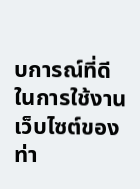บการณ์ที่ดีในการใช้งานเว็บไซต์ของท่า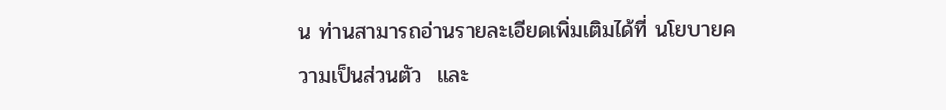น ท่านสามารถอ่านรายละเอียดเพิ่มเติมได้ที่ นโยบายความเป็นส่วนตัว  และ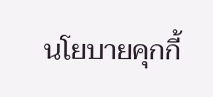นโยบายคุกกี้